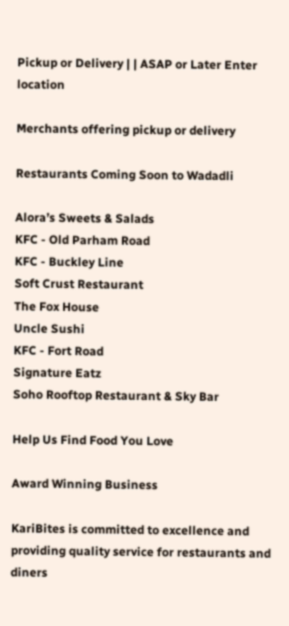Pickup or Delivery | | ASAP or Later Enter location

Merchants offering pickup or delivery

Restaurants Coming Soon to Wadadli

Alora’s Sweets & Salads
KFC - Old Parham Road
KFC - Buckley Line
Soft Crust Restaurant
The Fox House
Uncle Sushi
KFC - Fort Road
Signature Eatz
Soho Rooftop Restaurant & Sky Bar

Help Us Find Food You Love

Award Winning Business

KariBites is committed to excellence and providing quality service for restaurants and diners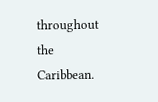throughout the Caribbean.